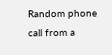Random phone call from a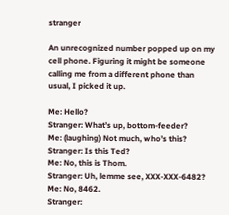stranger

An unrecognized number popped up on my cell phone. Figuring it might be someone calling me from a different phone than usual, I picked it up.

Me: Hello?
Stranger: What’s up, bottom-feeder?
Me: (laughing) Not much, who’s this?
Stranger: Is this Ted?
Me: No, this is Thom.
Stranger: Uh, lemme see, XXX-XXX-6482?
Me: No, 8462.
Stranger: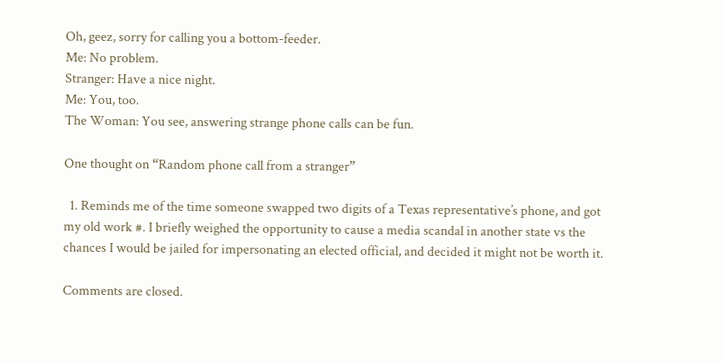Oh, geez, sorry for calling you a bottom-feeder.
Me: No problem.
Stranger: Have a nice night.
Me: You, too.
The Woman: You see, answering strange phone calls can be fun.

One thought on “Random phone call from a stranger”

  1. Reminds me of the time someone swapped two digits of a Texas representative’s phone, and got my old work #. I briefly weighed the opportunity to cause a media scandal in another state vs the chances I would be jailed for impersonating an elected official, and decided it might not be worth it.

Comments are closed.